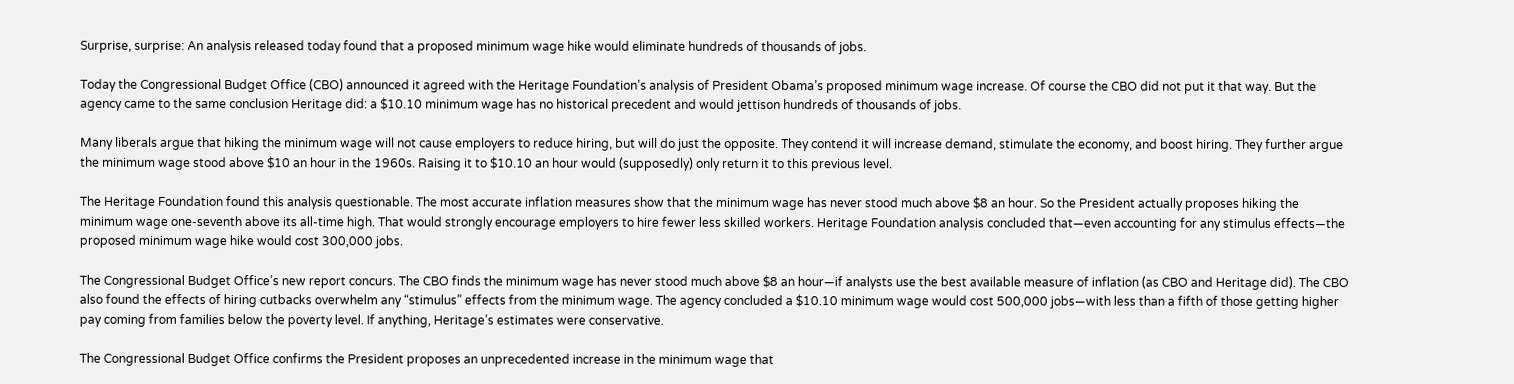Surprise, surprise: An analysis released today found that a proposed minimum wage hike would eliminate hundreds of thousands of jobs.

Today the Congressional Budget Office (CBO) announced it agreed with the Heritage Foundation’s analysis of President Obama’s proposed minimum wage increase. Of course the CBO did not put it that way. But the agency came to the same conclusion Heritage did: a $10.10 minimum wage has no historical precedent and would jettison hundreds of thousands of jobs.

Many liberals argue that hiking the minimum wage will not cause employers to reduce hiring, but will do just the opposite. They contend it will increase demand, stimulate the economy, and boost hiring. They further argue the minimum wage stood above $10 an hour in the 1960s. Raising it to $10.10 an hour would (supposedly) only return it to this previous level.

The Heritage Foundation found this analysis questionable. The most accurate inflation measures show that the minimum wage has never stood much above $8 an hour. So the President actually proposes hiking the minimum wage one-seventh above its all-time high. That would strongly encourage employers to hire fewer less skilled workers. Heritage Foundation analysis concluded that—even accounting for any stimulus effects—the proposed minimum wage hike would cost 300,000 jobs.

The Congressional Budget Office’s new report concurs. The CBO finds the minimum wage has never stood much above $8 an hour—if analysts use the best available measure of inflation (as CBO and Heritage did). The CBO also found the effects of hiring cutbacks overwhelm any “stimulus” effects from the minimum wage. The agency concluded a $10.10 minimum wage would cost 500,000 jobs—with less than a fifth of those getting higher pay coming from families below the poverty level. If anything, Heritage’s estimates were conservative.

The Congressional Budget Office confirms the President proposes an unprecedented increase in the minimum wage that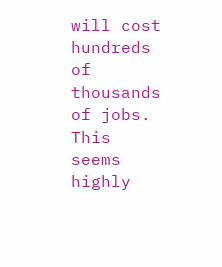will cost hundreds of thousands of jobs. This seems highly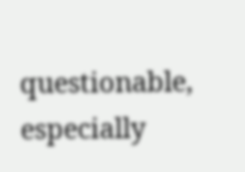questionable, especially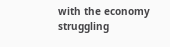with the economy struggling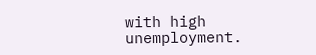with high unemployment.